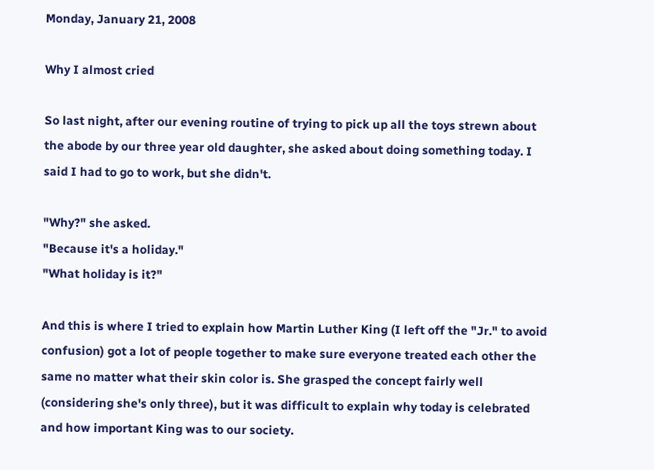Monday, January 21, 2008

Why I almost cried

So last night, after our evening routine of trying to pick up all the toys strewn about the abode by our three year old daughter, she asked about doing something today. I said I had to go to work, but she didn't.

"Why?" she asked.
"Because it's a holiday."
"What holiday is it?"

And this is where I tried to explain how Martin Luther King (I left off the "Jr." to avoid confusion) got a lot of people together to make sure everyone treated each other the same no matter what their skin color is. She grasped the concept fairly well (considering she's only three), but it was difficult to explain why today is celebrated and how important King was to our society.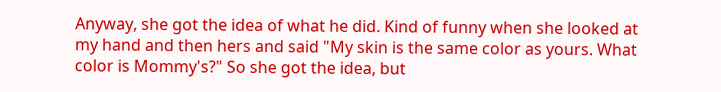Anyway, she got the idea of what he did. Kind of funny when she looked at my hand and then hers and said "My skin is the same color as yours. What color is Mommy's?" So she got the idea, but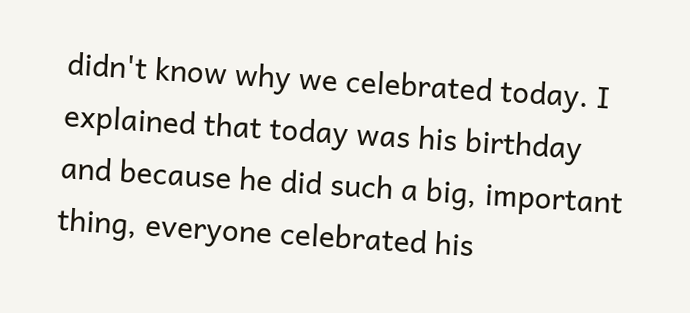didn't know why we celebrated today. I explained that today was his birthday and because he did such a big, important thing, everyone celebrated his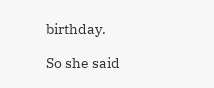birthday.

So she said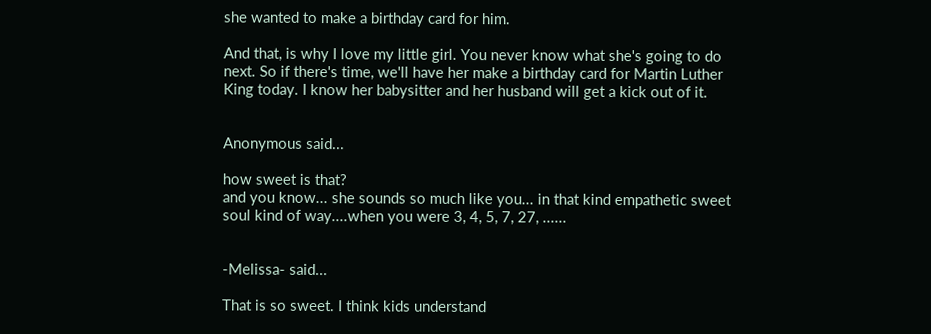she wanted to make a birthday card for him.

And that, is why I love my little girl. You never know what she's going to do next. So if there's time, we'll have her make a birthday card for Martin Luther King today. I know her babysitter and her husband will get a kick out of it.


Anonymous said...

how sweet is that?
and you know... she sounds so much like you... in that kind empathetic sweet soul kind of way....when you were 3, 4, 5, 7, 27, ......


-Melissa- said...

That is so sweet. I think kids understand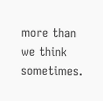more than we think sometimes.